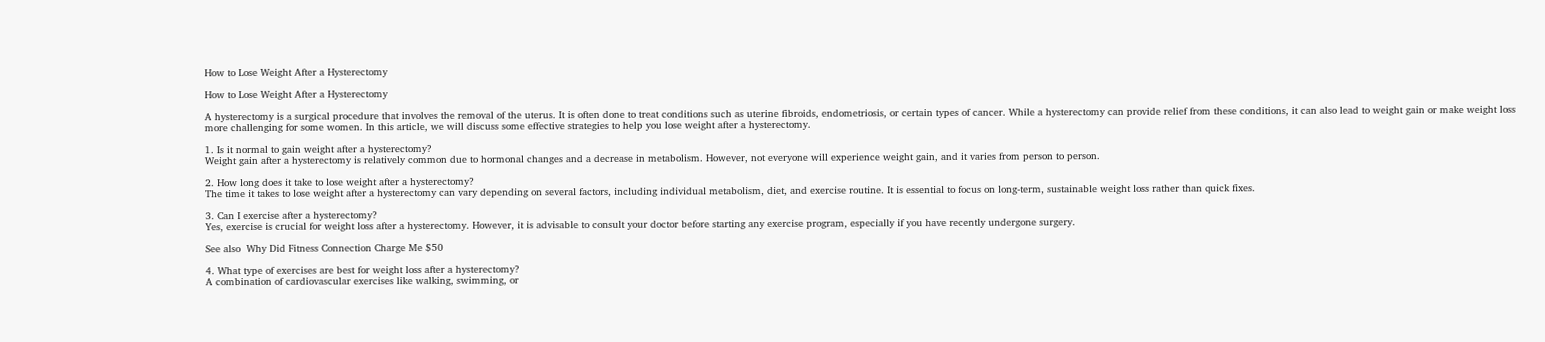How to Lose Weight After a Hysterectomy

How to Lose Weight After a Hysterectomy

A hysterectomy is a surgical procedure that involves the removal of the uterus. It is often done to treat conditions such as uterine fibroids, endometriosis, or certain types of cancer. While a hysterectomy can provide relief from these conditions, it can also lead to weight gain or make weight loss more challenging for some women. In this article, we will discuss some effective strategies to help you lose weight after a hysterectomy.

1. Is it normal to gain weight after a hysterectomy?
Weight gain after a hysterectomy is relatively common due to hormonal changes and a decrease in metabolism. However, not everyone will experience weight gain, and it varies from person to person.

2. How long does it take to lose weight after a hysterectomy?
The time it takes to lose weight after a hysterectomy can vary depending on several factors, including individual metabolism, diet, and exercise routine. It is essential to focus on long-term, sustainable weight loss rather than quick fixes.

3. Can I exercise after a hysterectomy?
Yes, exercise is crucial for weight loss after a hysterectomy. However, it is advisable to consult your doctor before starting any exercise program, especially if you have recently undergone surgery.

See also  Why Did Fitness Connection Charge Me $50

4. What type of exercises are best for weight loss after a hysterectomy?
A combination of cardiovascular exercises like walking, swimming, or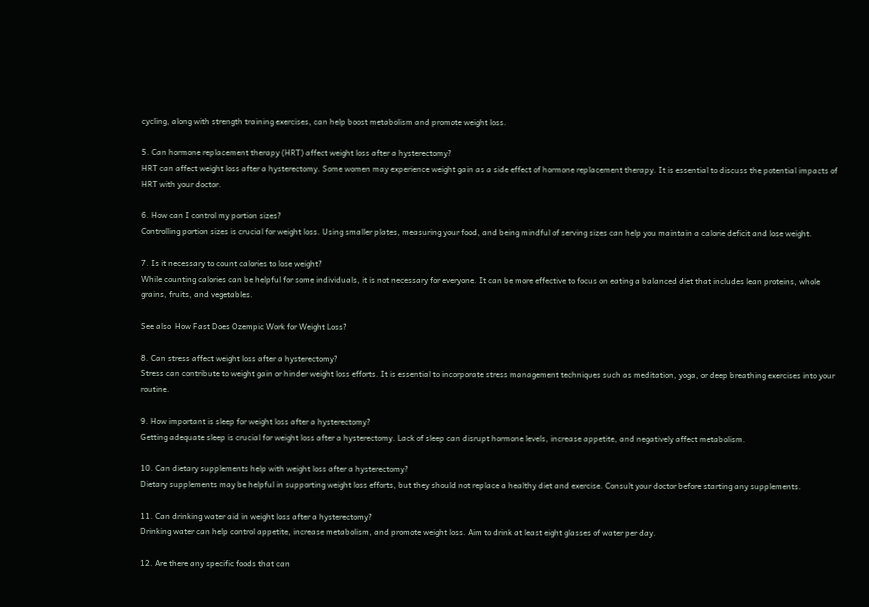cycling, along with strength training exercises, can help boost metabolism and promote weight loss.

5. Can hormone replacement therapy (HRT) affect weight loss after a hysterectomy?
HRT can affect weight loss after a hysterectomy. Some women may experience weight gain as a side effect of hormone replacement therapy. It is essential to discuss the potential impacts of HRT with your doctor.

6. How can I control my portion sizes?
Controlling portion sizes is crucial for weight loss. Using smaller plates, measuring your food, and being mindful of serving sizes can help you maintain a calorie deficit and lose weight.

7. Is it necessary to count calories to lose weight?
While counting calories can be helpful for some individuals, it is not necessary for everyone. It can be more effective to focus on eating a balanced diet that includes lean proteins, whole grains, fruits, and vegetables.

See also  How Fast Does Ozempic Work for Weight Loss?

8. Can stress affect weight loss after a hysterectomy?
Stress can contribute to weight gain or hinder weight loss efforts. It is essential to incorporate stress management techniques such as meditation, yoga, or deep breathing exercises into your routine.

9. How important is sleep for weight loss after a hysterectomy?
Getting adequate sleep is crucial for weight loss after a hysterectomy. Lack of sleep can disrupt hormone levels, increase appetite, and negatively affect metabolism.

10. Can dietary supplements help with weight loss after a hysterectomy?
Dietary supplements may be helpful in supporting weight loss efforts, but they should not replace a healthy diet and exercise. Consult your doctor before starting any supplements.

11. Can drinking water aid in weight loss after a hysterectomy?
Drinking water can help control appetite, increase metabolism, and promote weight loss. Aim to drink at least eight glasses of water per day.

12. Are there any specific foods that can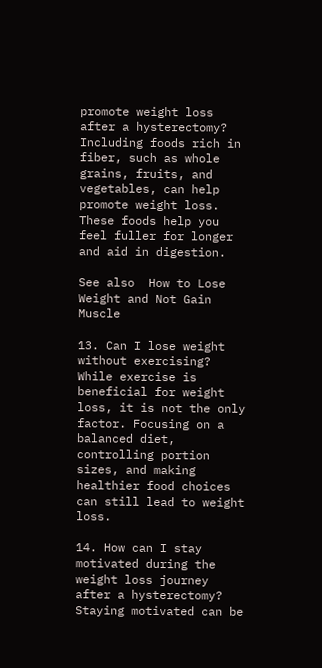promote weight loss after a hysterectomy?
Including foods rich in fiber, such as whole grains, fruits, and vegetables, can help promote weight loss. These foods help you feel fuller for longer and aid in digestion.

See also  How to Lose Weight and Not Gain Muscle

13. Can I lose weight without exercising?
While exercise is beneficial for weight loss, it is not the only factor. Focusing on a balanced diet, controlling portion sizes, and making healthier food choices can still lead to weight loss.

14. How can I stay motivated during the weight loss journey after a hysterectomy?
Staying motivated can be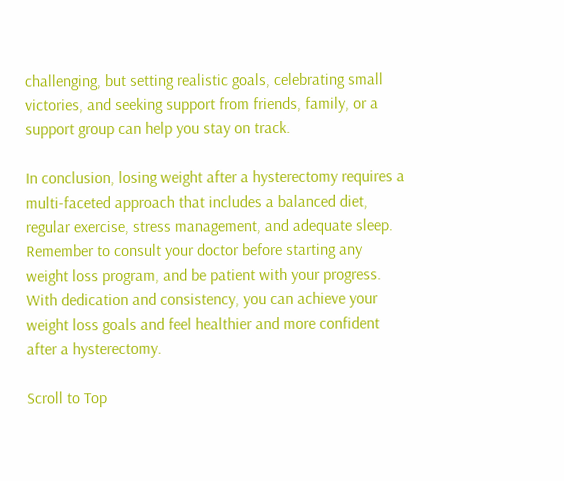challenging, but setting realistic goals, celebrating small victories, and seeking support from friends, family, or a support group can help you stay on track.

In conclusion, losing weight after a hysterectomy requires a multi-faceted approach that includes a balanced diet, regular exercise, stress management, and adequate sleep. Remember to consult your doctor before starting any weight loss program, and be patient with your progress. With dedication and consistency, you can achieve your weight loss goals and feel healthier and more confident after a hysterectomy.

Scroll to Top